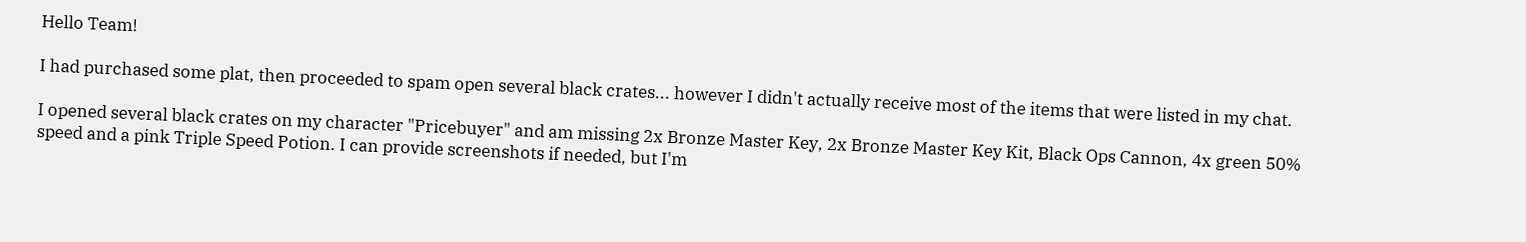Hello Team!

I had purchased some plat, then proceeded to spam open several black crates... however I didn't actually receive most of the items that were listed in my chat.

I opened several black crates on my character "Pricebuyer" and am missing 2x Bronze Master Key, 2x Bronze Master Key Kit, Black Ops Cannon, 4x green 50% speed and a pink Triple Speed Potion. I can provide screenshots if needed, but I'm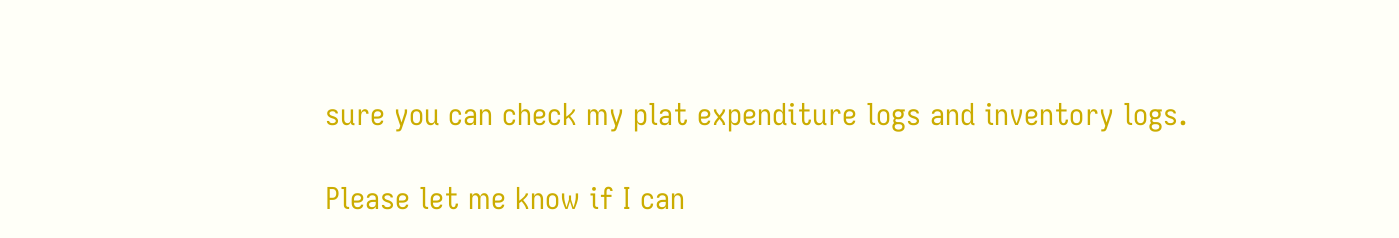sure you can check my plat expenditure logs and inventory logs.

Please let me know if I can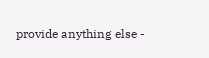provide anything else -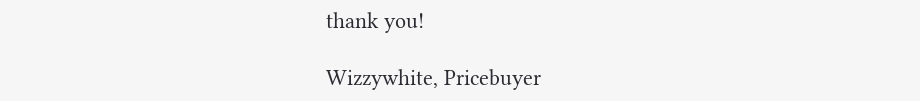thank you!

Wizzywhite, Pricebuyer